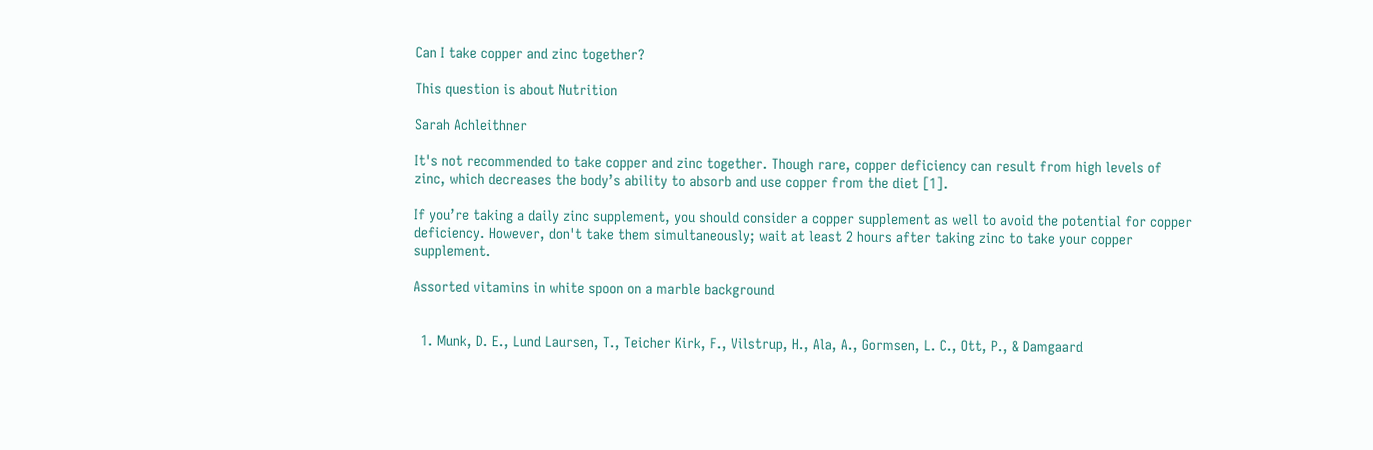Can I take copper and zinc together?

This question is about Nutrition

Sarah Achleithner

It's not recommended to take copper and zinc together. Though rare, copper deficiency can result from high levels of zinc, which decreases the body’s ability to absorb and use copper from the diet [1].

If you’re taking a daily zinc supplement, you should consider a copper supplement as well to avoid the potential for copper deficiency. However, don't take them simultaneously; wait at least 2 hours after taking zinc to take your copper supplement.

Assorted vitamins in white spoon on a marble background


  1. Munk, D. E., Lund Laursen, T., Teicher Kirk, F., Vilstrup, H., Ala, A., Gormsen, L. C., Ott, P., & Damgaard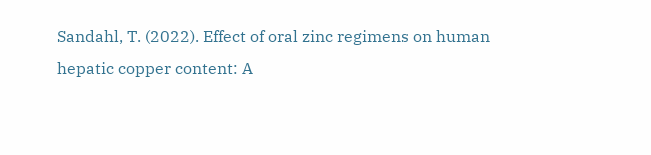Sandahl, T. (2022). Effect of oral zinc regimens on human hepatic copper content: A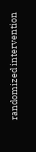randomized intervention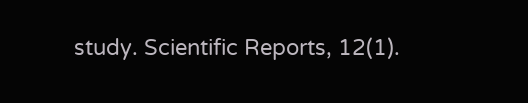study. Scientific Reports, 12(1).